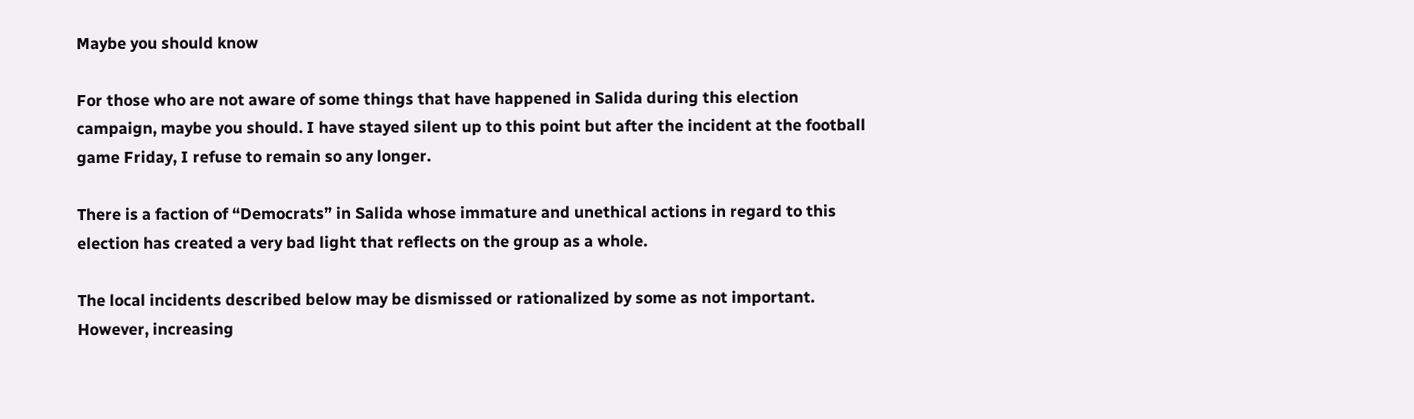Maybe you should know

For those who are not aware of some things that have happened in Salida during this election campaign, maybe you should. I have stayed silent up to this point but after the incident at the football game Friday, I refuse to remain so any longer.

There is a faction of “Democrats” in Salida whose immature and unethical actions in regard to this election has created a very bad light that reflects on the group as a whole.

The local incidents described below may be dismissed or rationalized by some as not important. However, increasing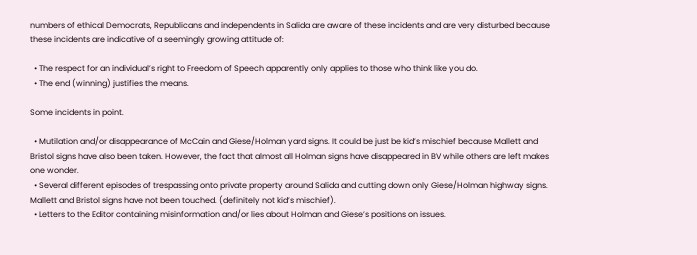numbers of ethical Democrats, Republicans and independents in Salida are aware of these incidents and are very disturbed because these incidents are indicative of a seemingly growing attitude of:

  • The respect for an individual’s right to Freedom of Speech apparently only applies to those who think like you do.
  • The end (winning) justifies the means.

Some incidents in point.

  • Mutilation and/or disappearance of McCain and Giese/Holman yard signs. It could be just be kid’s mischief because Mallett and Bristol signs have also been taken. However, the fact that almost all Holman signs have disappeared in BV while others are left makes one wonder.
  • Several different episodes of trespassing onto private property around Salida and cutting down only Giese/Holman highway signs. Mallett and Bristol signs have not been touched. (definitely not kid’s mischief).
  • Letters to the Editor containing misinformation and/or lies about Holman and Giese’s positions on issues.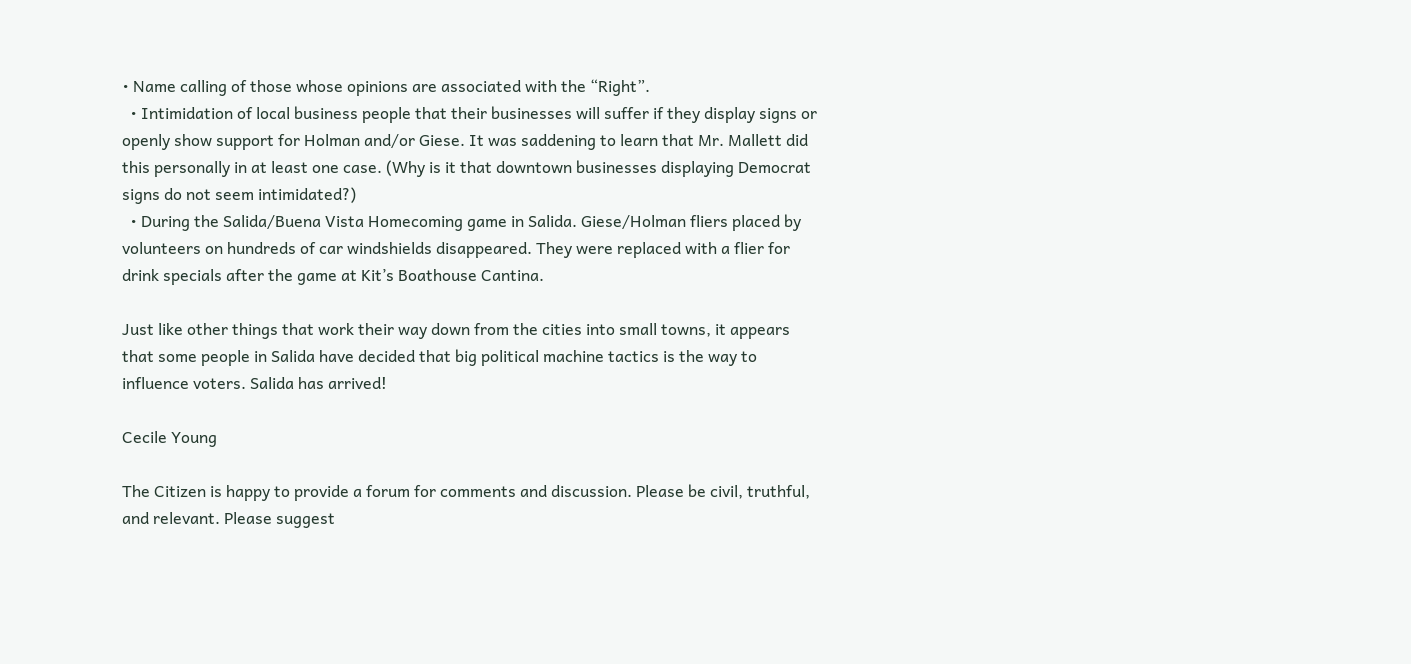• Name calling of those whose opinions are associated with the “Right”.
  • Intimidation of local business people that their businesses will suffer if they display signs or openly show support for Holman and/or Giese. It was saddening to learn that Mr. Mallett did this personally in at least one case. (Why is it that downtown businesses displaying Democrat signs do not seem intimidated?)
  • During the Salida/Buena Vista Homecoming game in Salida. Giese/Holman fliers placed by volunteers on hundreds of car windshields disappeared. They were replaced with a flier for drink specials after the game at Kit’s Boathouse Cantina.

Just like other things that work their way down from the cities into small towns, it appears that some people in Salida have decided that big political machine tactics is the way to influence voters. Salida has arrived!

Cecile Young

The Citizen is happy to provide a forum for comments and discussion. Please be civil, truthful, and relevant. Please suggest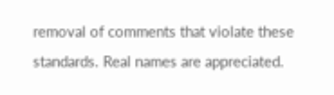removal of comments that violate these standards. Real names are appreciated.